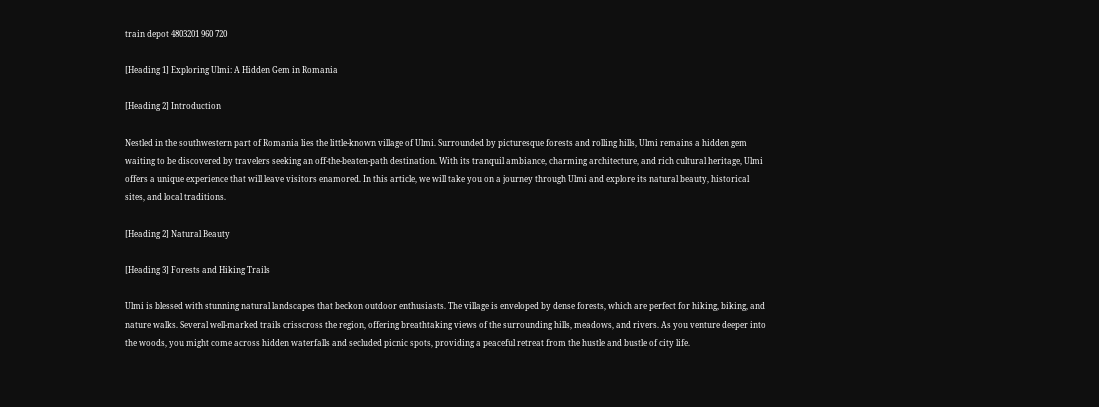train depot 4803201 960 720

[Heading 1] Exploring Ulmi: A Hidden Gem in Romania

[Heading 2] Introduction

Nestled in the southwestern part of Romania lies the little-known village of Ulmi. Surrounded by picturesque forests and rolling hills, Ulmi remains a hidden gem waiting to be discovered by travelers seeking an off-the-beaten-path destination. With its tranquil ambiance, charming architecture, and rich cultural heritage, Ulmi offers a unique experience that will leave visitors enamored. In this article, we will take you on a journey through Ulmi and explore its natural beauty, historical sites, and local traditions.

[Heading 2] Natural Beauty

[Heading 3] Forests and Hiking Trails

Ulmi is blessed with stunning natural landscapes that beckon outdoor enthusiasts. The village is enveloped by dense forests, which are perfect for hiking, biking, and nature walks. Several well-marked trails crisscross the region, offering breathtaking views of the surrounding hills, meadows, and rivers. As you venture deeper into the woods, you might come across hidden waterfalls and secluded picnic spots, providing a peaceful retreat from the hustle and bustle of city life.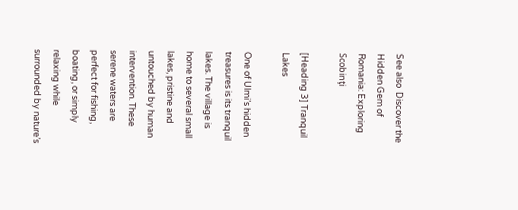See also  Discover the Hidden Gem of Romania: Exploring Scobinţi

[Heading 3] Tranquil Lakes

One of Ulmi’s hidden treasures is its tranquil lakes. The village is home to several small lakes, pristine and untouched by human intervention. These serene waters are perfect for fishing, boating, or simply relaxing while surrounded by nature’s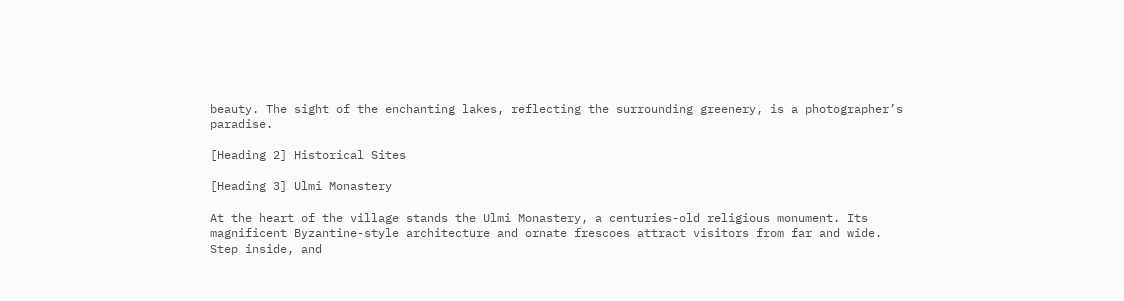beauty. The sight of the enchanting lakes, reflecting the surrounding greenery, is a photographer’s paradise.

[Heading 2] Historical Sites

[Heading 3] Ulmi Monastery

At the heart of the village stands the Ulmi Monastery, a centuries-old religious monument. Its magnificent Byzantine-style architecture and ornate frescoes attract visitors from far and wide. Step inside, and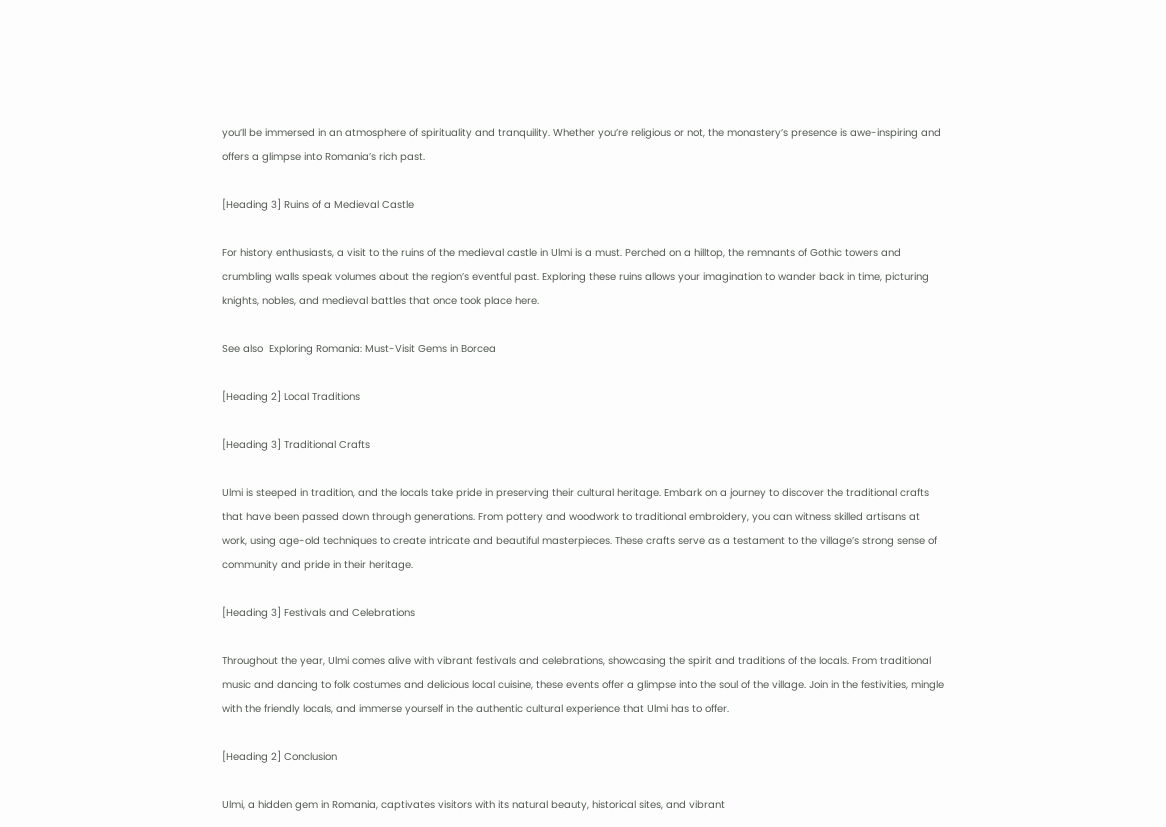you’ll be immersed in an atmosphere of spirituality and tranquility. Whether you’re religious or not, the monastery’s presence is awe-inspiring and offers a glimpse into Romania’s rich past.

[Heading 3] Ruins of a Medieval Castle

For history enthusiasts, a visit to the ruins of the medieval castle in Ulmi is a must. Perched on a hilltop, the remnants of Gothic towers and crumbling walls speak volumes about the region’s eventful past. Exploring these ruins allows your imagination to wander back in time, picturing knights, nobles, and medieval battles that once took place here.

See also  Exploring Romania: Must-Visit Gems in Borcea

[Heading 2] Local Traditions

[Heading 3] Traditional Crafts

Ulmi is steeped in tradition, and the locals take pride in preserving their cultural heritage. Embark on a journey to discover the traditional crafts that have been passed down through generations. From pottery and woodwork to traditional embroidery, you can witness skilled artisans at work, using age-old techniques to create intricate and beautiful masterpieces. These crafts serve as a testament to the village’s strong sense of community and pride in their heritage.

[Heading 3] Festivals and Celebrations

Throughout the year, Ulmi comes alive with vibrant festivals and celebrations, showcasing the spirit and traditions of the locals. From traditional music and dancing to folk costumes and delicious local cuisine, these events offer a glimpse into the soul of the village. Join in the festivities, mingle with the friendly locals, and immerse yourself in the authentic cultural experience that Ulmi has to offer.

[Heading 2] Conclusion

Ulmi, a hidden gem in Romania, captivates visitors with its natural beauty, historical sites, and vibrant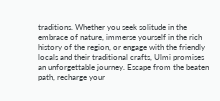traditions. Whether you seek solitude in the embrace of nature, immerse yourself in the rich history of the region, or engage with the friendly locals and their traditional crafts, Ulmi promises an unforgettable journey. Escape from the beaten path, recharge your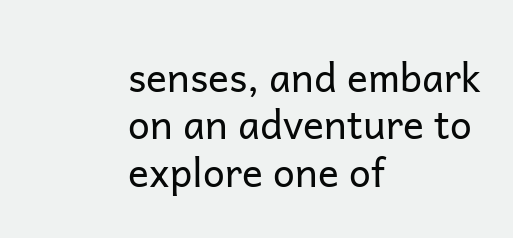senses, and embark on an adventure to explore one of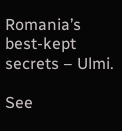Romania’s best-kept secrets – Ulmi.

See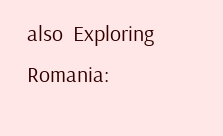also  Exploring Romania: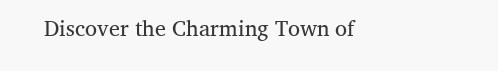Discover the Charming Town of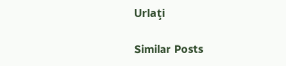Urlaţi

Similar Posts